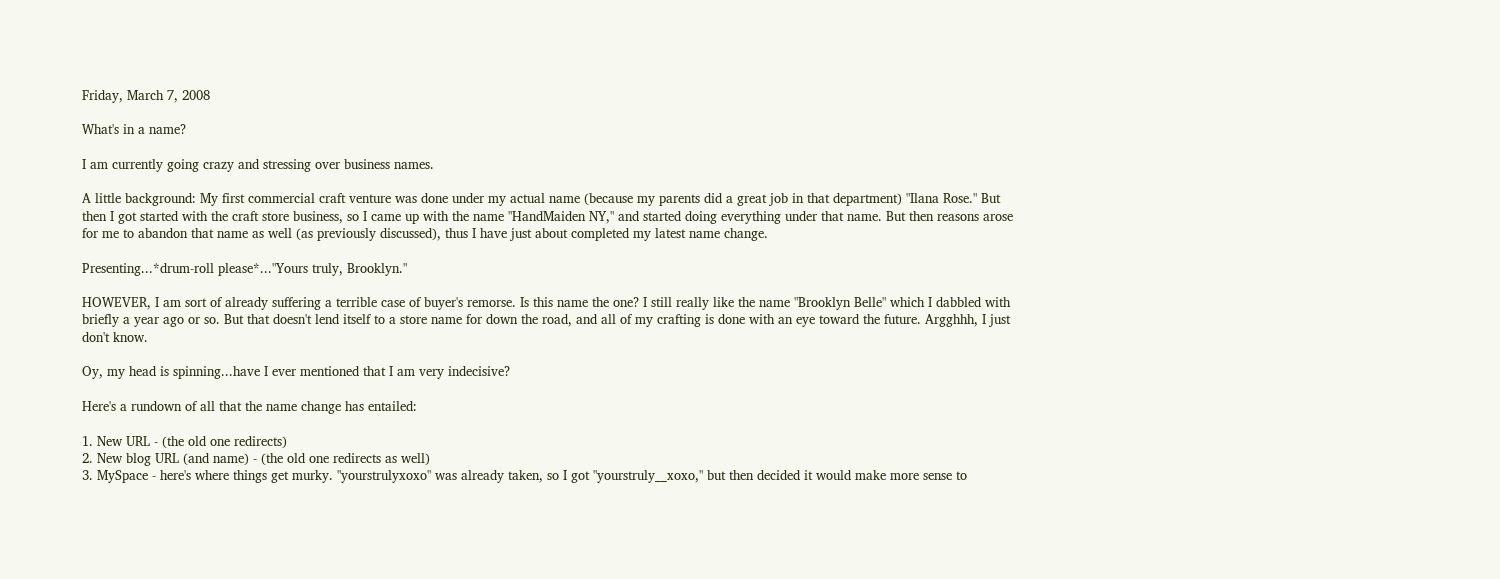Friday, March 7, 2008

What's in a name?

I am currently going crazy and stressing over business names.

A little background: My first commercial craft venture was done under my actual name (because my parents did a great job in that department) "Ilana Rose." But then I got started with the craft store business, so I came up with the name "HandMaiden NY," and started doing everything under that name. But then reasons arose for me to abandon that name as well (as previously discussed), thus I have just about completed my latest name change.

Presenting...*drum-roll please*..."Yours truly, Brooklyn."

HOWEVER, I am sort of already suffering a terrible case of buyer's remorse. Is this name the one? I still really like the name "Brooklyn Belle" which I dabbled with briefly a year ago or so. But that doesn't lend itself to a store name for down the road, and all of my crafting is done with an eye toward the future. Argghhh, I just don't know.

Oy, my head is spinning...have I ever mentioned that I am very indecisive?

Here's a rundown of all that the name change has entailed:

1. New URL - (the old one redirects)
2. New blog URL (and name) - (the old one redirects as well)
3. MySpace - here's where things get murky. "yourstrulyxoxo" was already taken, so I got "yourstruly__xoxo," but then decided it would make more sense to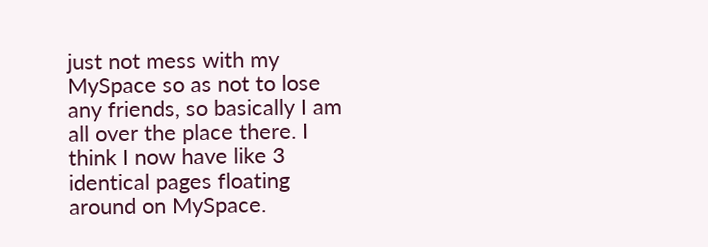just not mess with my MySpace so as not to lose any friends, so basically I am all over the place there. I think I now have like 3 identical pages floating around on MySpace.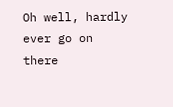Oh well, hardly ever go on there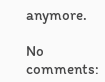anymore.

No comments: